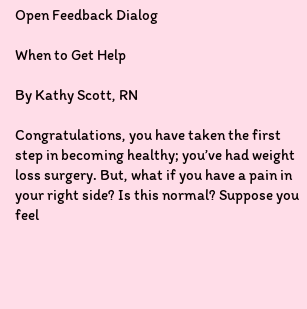Open Feedback Dialog

When to Get Help

By Kathy Scott, RN

Congratulations, you have taken the first step in becoming healthy; you’ve had weight loss surgery. But, what if you have a pain in your right side? Is this normal? Suppose you feel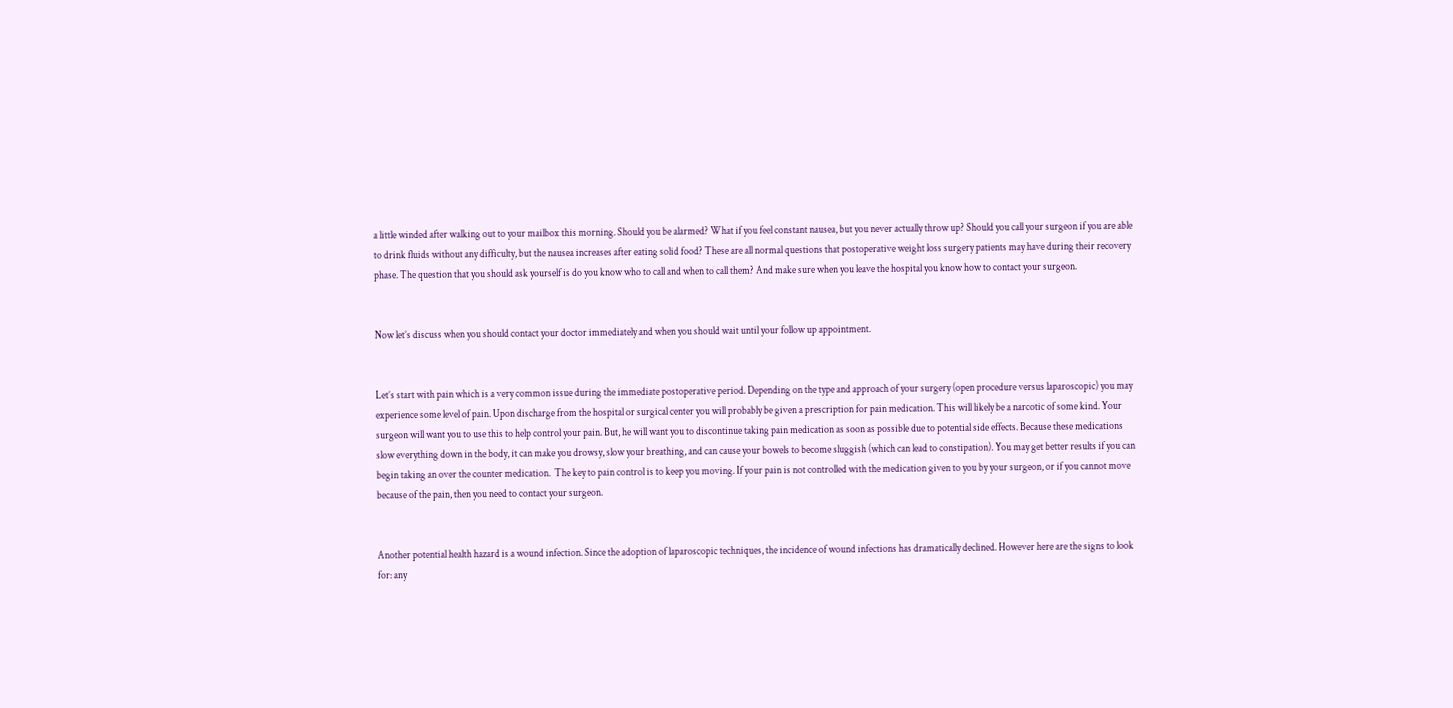a little winded after walking out to your mailbox this morning. Should you be alarmed? What if you feel constant nausea, but you never actually throw up? Should you call your surgeon if you are able to drink fluids without any difficulty, but the nausea increases after eating solid food? These are all normal questions that postoperative weight loss surgery patients may have during their recovery phase. The question that you should ask yourself is do you know who to call and when to call them? And make sure when you leave the hospital you know how to contact your surgeon.


Now let’s discuss when you should contact your doctor immediately and when you should wait until your follow up appointment.


Let’s start with pain which is a very common issue during the immediate postoperative period. Depending on the type and approach of your surgery (open procedure versus laparoscopic) you may experience some level of pain. Upon discharge from the hospital or surgical center you will probably be given a prescription for pain medication. This will likely be a narcotic of some kind. Your surgeon will want you to use this to help control your pain. But, he will want you to discontinue taking pain medication as soon as possible due to potential side effects. Because these medications slow everything down in the body, it can make you drowsy, slow your breathing, and can cause your bowels to become sluggish (which can lead to constipation). You may get better results if you can begin taking an over the counter medication.  The key to pain control is to keep you moving. If your pain is not controlled with the medication given to you by your surgeon, or if you cannot move because of the pain, then you need to contact your surgeon.


Another potential health hazard is a wound infection. Since the adoption of laparoscopic techniques, the incidence of wound infections has dramatically declined. However here are the signs to look for: any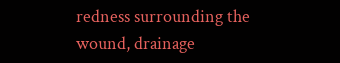redness surrounding the wound, drainage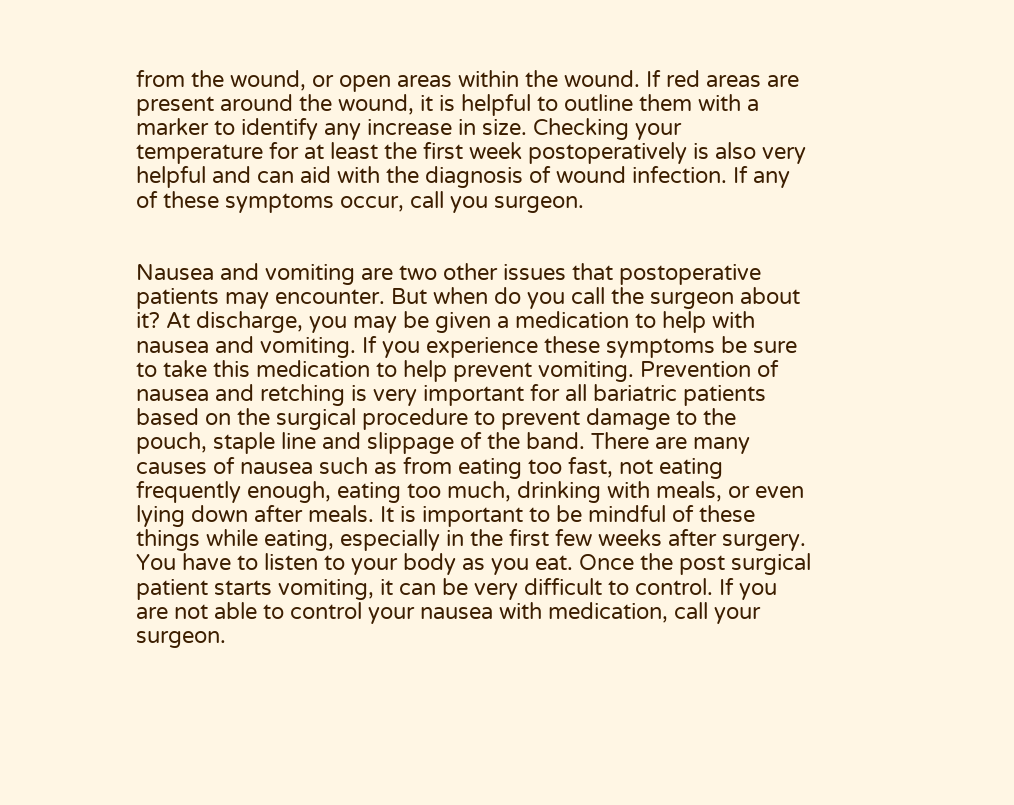from the wound, or open areas within the wound. If red areas are present around the wound, it is helpful to outline them with a marker to identify any increase in size. Checking your temperature for at least the first week postoperatively is also very helpful and can aid with the diagnosis of wound infection. If any of these symptoms occur, call you surgeon.


Nausea and vomiting are two other issues that postoperative patients may encounter. But when do you call the surgeon about it? At discharge, you may be given a medication to help with nausea and vomiting. If you experience these symptoms be sure to take this medication to help prevent vomiting. Prevention of nausea and retching is very important for all bariatric patients based on the surgical procedure to prevent damage to the pouch, staple line and slippage of the band. There are many causes of nausea such as from eating too fast, not eating frequently enough, eating too much, drinking with meals, or even lying down after meals. It is important to be mindful of these things while eating, especially in the first few weeks after surgery. You have to listen to your body as you eat. Once the post surgical patient starts vomiting, it can be very difficult to control. If you are not able to control your nausea with medication, call your surgeon.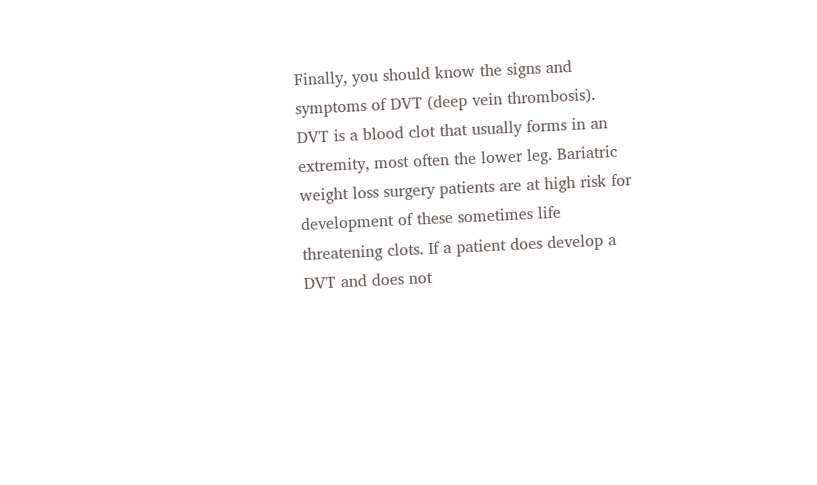Finally, you should know the signs and symptoms of DVT (deep vein thrombosis). DVT is a blood clot that usually forms in an extremity, most often the lower leg. Bariatric weight loss surgery patients are at high risk for development of these sometimes life threatening clots. If a patient does develop a DVT and does not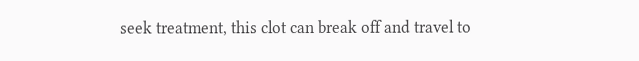seek treatment, this clot can break off and travel to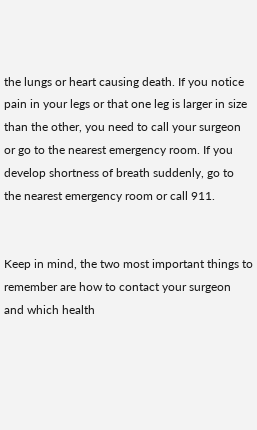the lungs or heart causing death. If you notice pain in your legs or that one leg is larger in size than the other, you need to call your surgeon or go to the nearest emergency room. If you develop shortness of breath suddenly, go to the nearest emergency room or call 911.


Keep in mind, the two most important things to remember are how to contact your surgeon and which health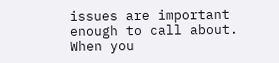issues are important enough to call about. When you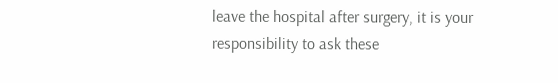leave the hospital after surgery, it is your responsibility to ask these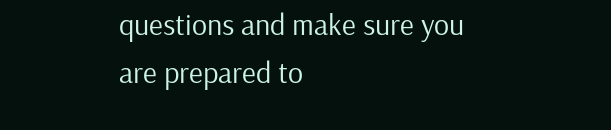questions and make sure you are prepared to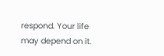respond. Your life may depend on it.